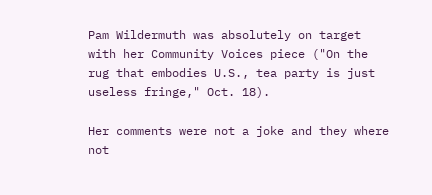Pam Wildermuth was absolutely on target with her Community Voices piece ("On the rug that embodies U.S., tea party is just useless fringe," Oct. 18).

Her comments were not a joke and they where not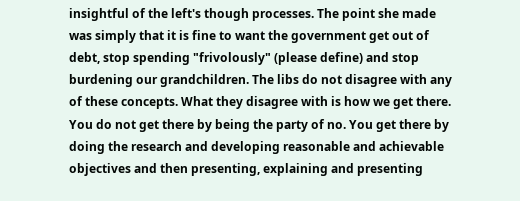insightful of the left's though processes. The point she made was simply that it is fine to want the government get out of debt, stop spending "frivolously" (please define) and stop burdening our grandchildren. The libs do not disagree with any of these concepts. What they disagree with is how we get there. You do not get there by being the party of no. You get there by doing the research and developing reasonable and achievable objectives and then presenting, explaining and presenting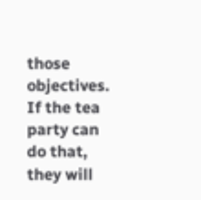those objectives. If the tea party can do that, they will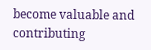become valuable and contributing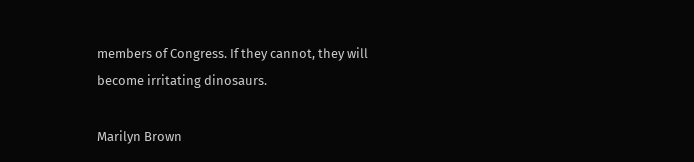members of Congress. If they cannot, they will become irritating dinosaurs.

Marilyn Brown